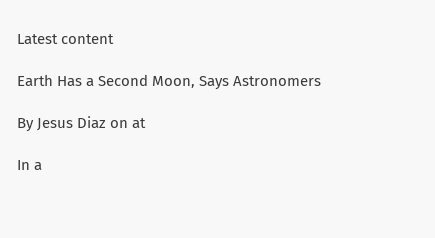Latest content

Earth Has a Second Moon, Says Astronomers

By Jesus Diaz on at

In a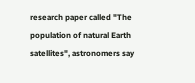research paper called "The population of natural Earth satellites", astronomers say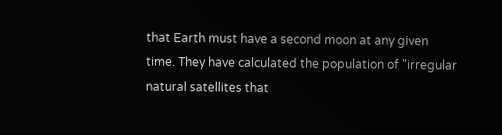that Earth must have a second moon at any given time. They have calculated the population of "irregular natural satellites that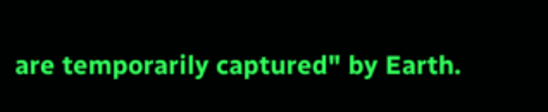are temporarily captured" by Earth.